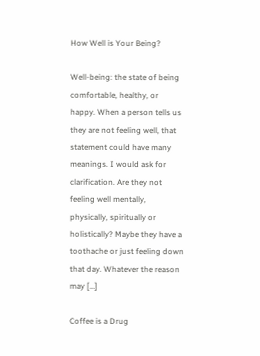How Well is Your Being?

Well-being: the state of being comfortable, healthy, or happy. When a person tells us they are not feeling well, that statement could have many meanings. I would ask for clarification. Are they not feeling well mentally, physically, spiritually or holistically? Maybe they have a toothache or just feeling down that day. Whatever the reason may […]

Coffee is a Drug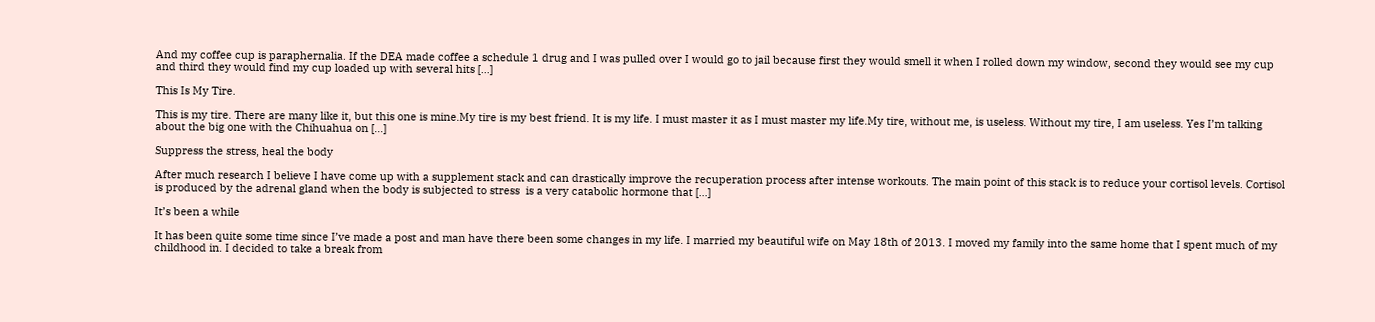And my coffee cup is paraphernalia. If the DEA made coffee a schedule 1 drug and I was pulled over I would go to jail because first they would smell it when I rolled down my window, second they would see my cup and third they would find my cup loaded up with several hits […]

This Is My Tire.

This is my tire. There are many like it, but this one is mine.My tire is my best friend. It is my life. I must master it as I must master my life.My tire, without me, is useless. Without my tire, I am useless. Yes I’m talking about the big one with the Chihuahua on […]

Suppress the stress, heal the body

After much research I believe I have come up with a supplement stack and can drastically improve the recuperation process after intense workouts. The main point of this stack is to reduce your cortisol levels. Cortisol is produced by the adrenal gland when the body is subjected to stress  is a very catabolic hormone that […]

It’s been a while

It has been quite some time since I’ve made a post and man have there been some changes in my life. I married my beautiful wife on May 18th of 2013. I moved my family into the same home that I spent much of my childhood in. I decided to take a break from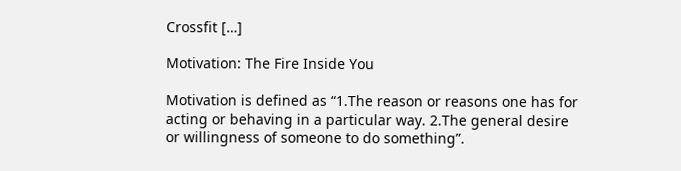Crossfit […]

Motivation: The Fire Inside You

Motivation is defined as “1.The reason or reasons one has for acting or behaving in a particular way. 2.The general desire or willingness of someone to do something”.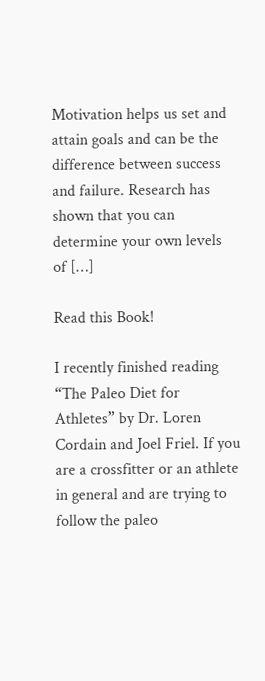Motivation helps us set and attain goals and can be the difference between success and failure. Research has shown that you can determine your own levels of […]

Read this Book!

I recently finished reading “The Paleo Diet for Athletes” by Dr. Loren Cordain and Joel Friel. If you are a crossfitter or an athlete in general and are trying to follow the paleo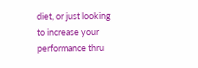diet, or just looking to increase your performance thru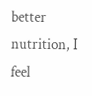better nutrition, I feel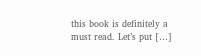this book is definitely a must read. Let’s put […]